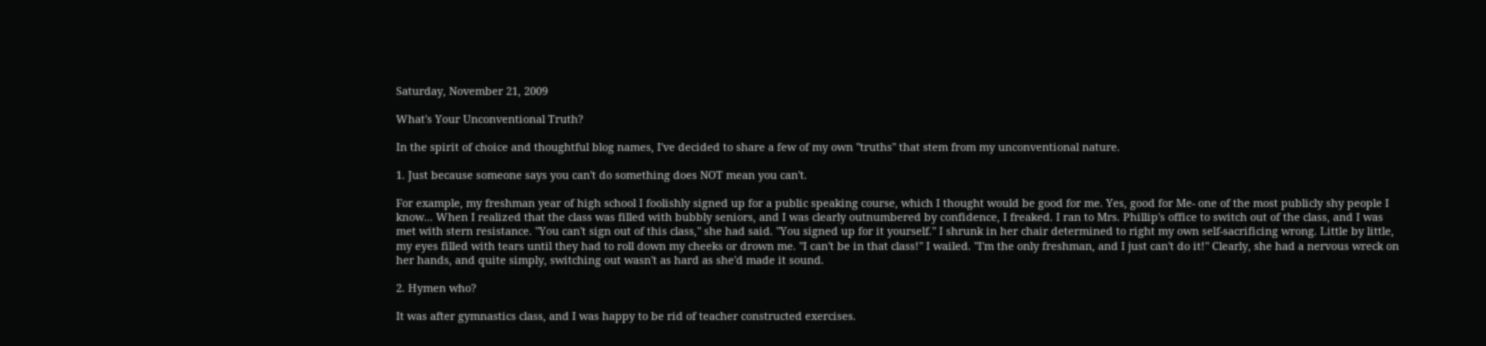Saturday, November 21, 2009

What's Your Unconventional Truth?

In the spirit of choice and thoughtful blog names, I've decided to share a few of my own "truths" that stem from my unconventional nature.

1. Just because someone says you can't do something does NOT mean you can't.

For example, my freshman year of high school I foolishly signed up for a public speaking course, which I thought would be good for me. Yes, good for Me- one of the most publicly shy people I know... When I realized that the class was filled with bubbly seniors, and I was clearly outnumbered by confidence, I freaked. I ran to Mrs. Phillip's office to switch out of the class, and I was met with stern resistance. "You can't sign out of this class," she had said. "You signed up for it yourself." I shrunk in her chair determined to right my own self-sacrificing wrong. Little by little, my eyes filled with tears until they had to roll down my cheeks or drown me. "I can't be in that class!" I wailed. "I'm the only freshman, and I just can't do it!" Clearly, she had a nervous wreck on her hands, and quite simply, switching out wasn't as hard as she'd made it sound.

2. Hymen who?

It was after gymnastics class, and I was happy to be rid of teacher constructed exercises.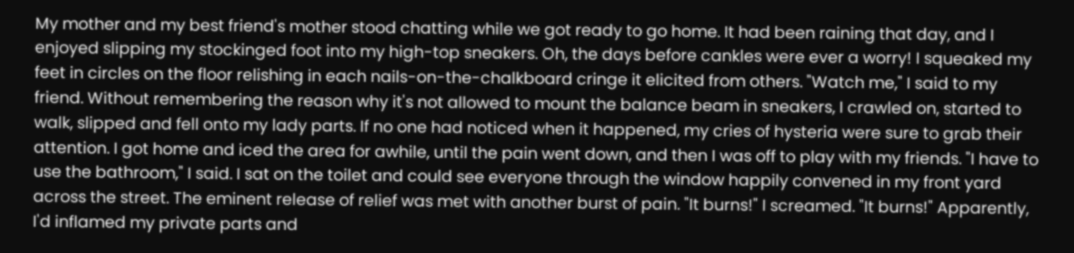My mother and my best friend's mother stood chatting while we got ready to go home. It had been raining that day, and I enjoyed slipping my stockinged foot into my high-top sneakers. Oh, the days before cankles were ever a worry! I squeaked my feet in circles on the floor relishing in each nails-on-the-chalkboard cringe it elicited from others. "Watch me," I said to my friend. Without remembering the reason why it's not allowed to mount the balance beam in sneakers, I crawled on, started to walk, slipped and fell onto my lady parts. If no one had noticed when it happened, my cries of hysteria were sure to grab their attention. I got home and iced the area for awhile, until the pain went down, and then I was off to play with my friends. "I have to use the bathroom," I said. I sat on the toilet and could see everyone through the window happily convened in my front yard across the street. The eminent release of relief was met with another burst of pain. "It burns!" I screamed. "It burns!" Apparently, I'd inflamed my private parts and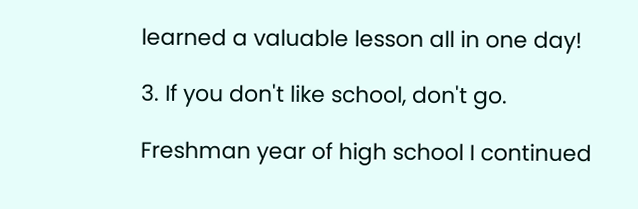learned a valuable lesson all in one day!

3. If you don't like school, don't go.

Freshman year of high school I continued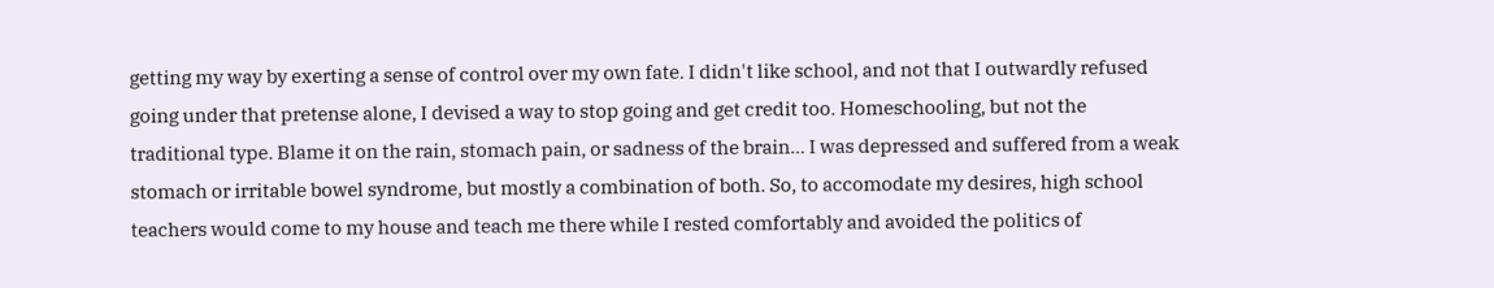getting my way by exerting a sense of control over my own fate. I didn't like school, and not that I outwardly refused going under that pretense alone, I devised a way to stop going and get credit too. Homeschooling, but not the traditional type. Blame it on the rain, stomach pain, or sadness of the brain... I was depressed and suffered from a weak stomach or irritable bowel syndrome, but mostly a combination of both. So, to accomodate my desires, high school teachers would come to my house and teach me there while I rested comfortably and avoided the politics of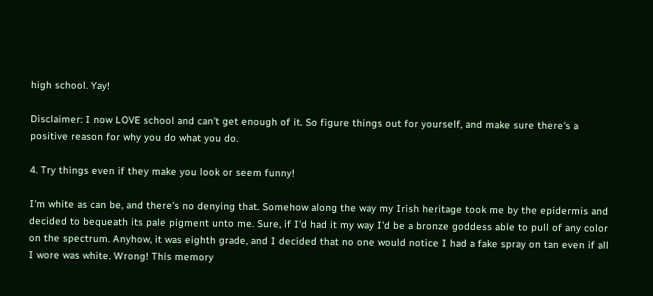high school. Yay!

Disclaimer: I now LOVE school and can't get enough of it. So figure things out for yourself, and make sure there's a positive reason for why you do what you do.

4. Try things even if they make you look or seem funny!

I'm white as can be, and there's no denying that. Somehow along the way my Irish heritage took me by the epidermis and decided to bequeath its pale pigment unto me. Sure, if I'd had it my way I'd be a bronze goddess able to pull of any color on the spectrum. Anyhow, it was eighth grade, and I decided that no one would notice I had a fake spray on tan even if all I wore was white. Wrong! This memory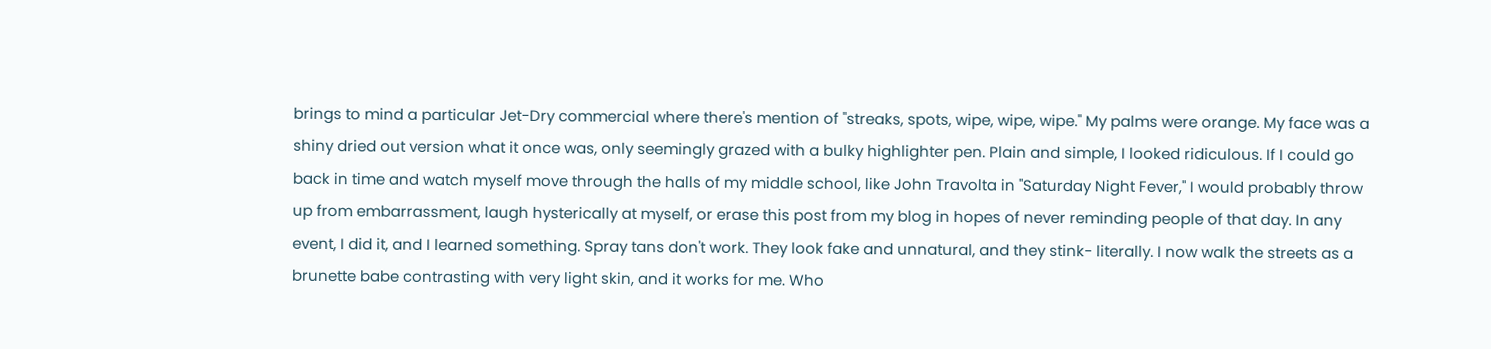brings to mind a particular Jet-Dry commercial where there's mention of "streaks, spots, wipe, wipe, wipe." My palms were orange. My face was a shiny dried out version what it once was, only seemingly grazed with a bulky highlighter pen. Plain and simple, I looked ridiculous. If I could go back in time and watch myself move through the halls of my middle school, like John Travolta in "Saturday Night Fever," I would probably throw up from embarrassment, laugh hysterically at myself, or erase this post from my blog in hopes of never reminding people of that day. In any event, I did it, and I learned something. Spray tans don't work. They look fake and unnatural, and they stink- literally. I now walk the streets as a brunette babe contrasting with very light skin, and it works for me. Who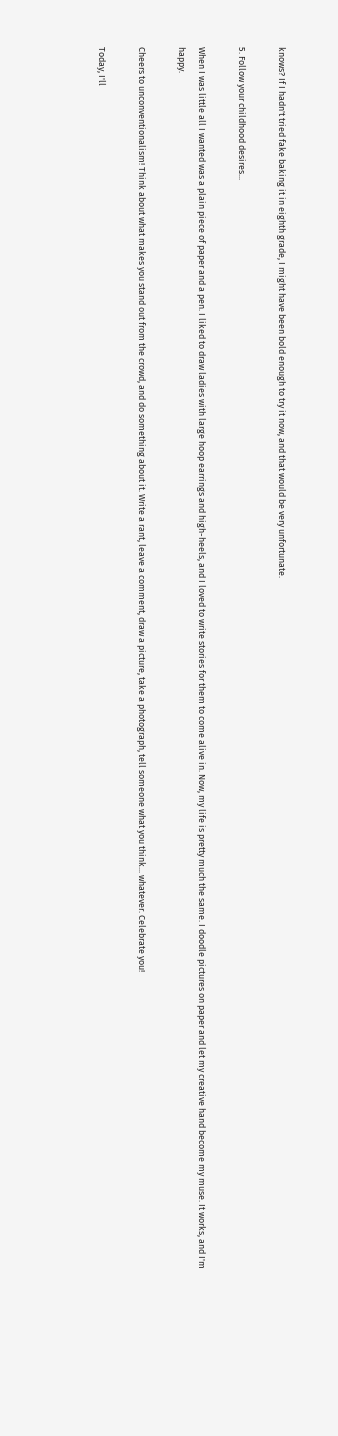knows? If I hadn't tried fake baking it in eighth grade, I might have been bold enough to try it now, and that would be very unfortunate.

5. Follow your childhood desires...

When I was little all I wanted was a plain piece of paper and a pen. I liked to draw ladies with large hoop earrings and high-heels, and I loved to write stories for them to come alive in. Now, my life is pretty much the same. I doodle pictures on paper and let my creative hand become my muse. It works, and I'm happy.

Cheers to unconventionalism! Think about what makes you stand out from the crowd, and do something about it. Write a rant, leave a comment, draw a picture, take a photograph, tell someone what you think... whatever. Celebrate you!

Today, I'll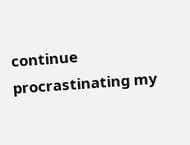continue procrastinating my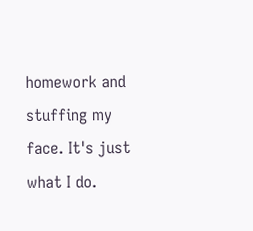homework and stuffing my face. It's just what I do.